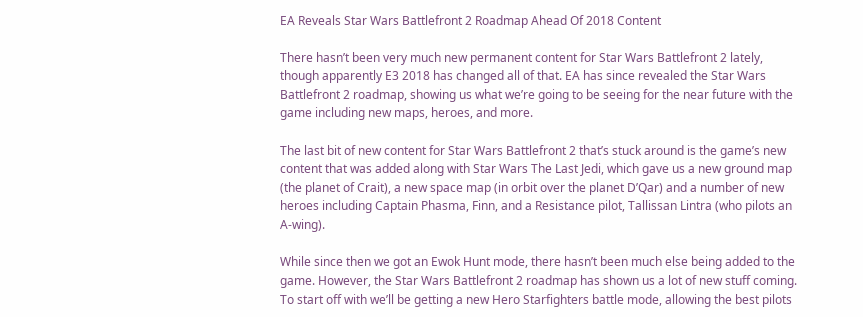EA Reveals Star Wars Battlefront 2 Roadmap Ahead Of 2018 Content

There hasn’t been very much new permanent content for Star Wars Battlefront 2 lately, though apparently E3 2018 has changed all of that. EA has since revealed the Star Wars Battlefront 2 roadmap, showing us what we’re going to be seeing for the near future with the game including new maps, heroes, and more.

The last bit of new content for Star Wars Battlefront 2 that’s stuck around is the game’s new content that was added along with Star Wars The Last Jedi, which gave us a new ground map (the planet of Crait), a new space map (in orbit over the planet D’Qar) and a number of new heroes including Captain Phasma, Finn, and a Resistance pilot, Tallissan Lintra (who pilots an A-wing).

While since then we got an Ewok Hunt mode, there hasn’t been much else being added to the game. However, the Star Wars Battlefront 2 roadmap has shown us a lot of new stuff coming. To start off with we’ll be getting a new Hero Starfighters battle mode, allowing the best pilots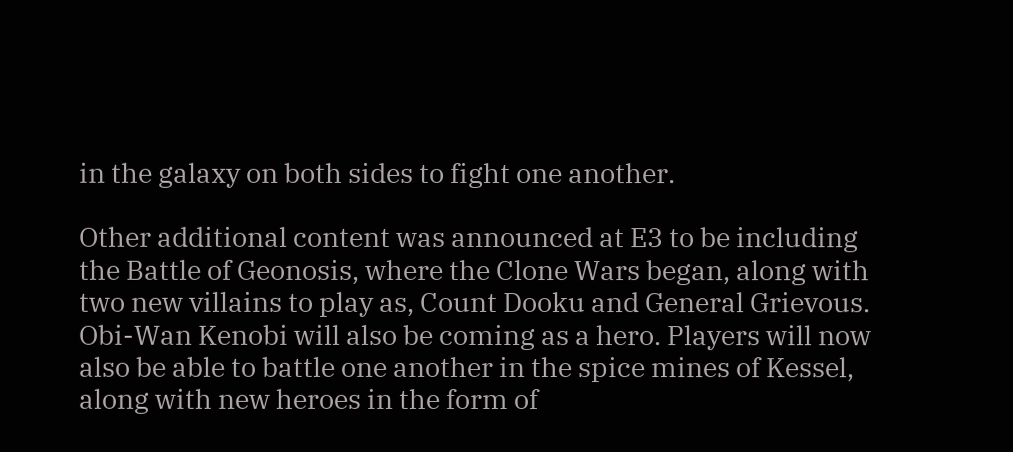in the galaxy on both sides to fight one another.

Other additional content was announced at E3 to be including the Battle of Geonosis, where the Clone Wars began, along with two new villains to play as, Count Dooku and General Grievous. Obi-Wan Kenobi will also be coming as a hero. Players will now also be able to battle one another in the spice mines of Kessel, along with new heroes in the form of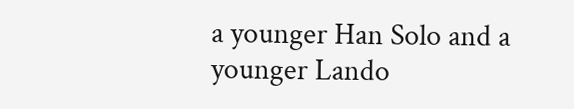a younger Han Solo and a younger Lando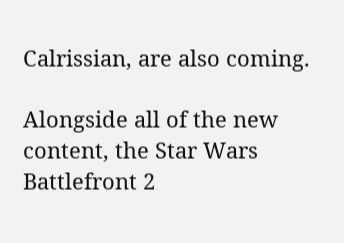Calrissian, are also coming.

Alongside all of the new content, the Star Wars Battlefront 2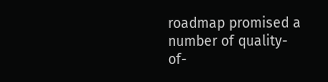roadmap promised a number of quality-of-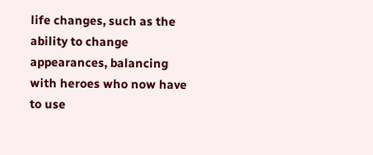life changes, such as the ability to change appearances, balancing with heroes who now have to use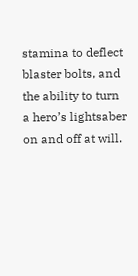stamina to deflect blaster bolts, and the ability to turn a hero’s lightsaber on and off at will.